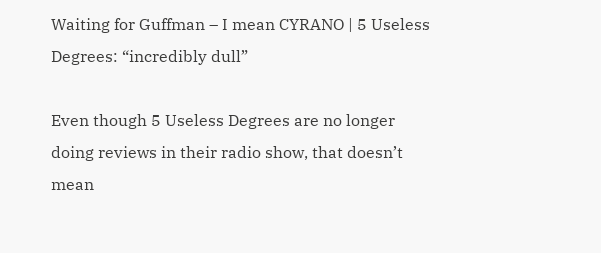Waiting for Guffman – I mean CYRANO | 5 Useless Degrees: “incredibly dull”

Even though 5 Useless Degrees are no longer doing reviews in their radio show, that doesn’t mean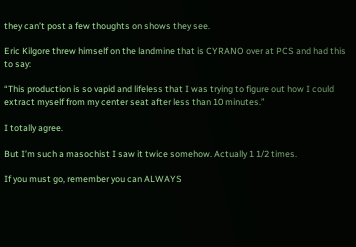they can’t post a few thoughts on shows they see.

Eric Kilgore threw himself on the landmine that is CYRANO over at PCS and had this to say:

“This production is so vapid and lifeless that I was trying to figure out how I could extract myself from my center seat after less than 10 minutes.”

I totally agree.

But I’m such a masochist I saw it twice somehow. Actually 1 1/2 times.

If you must go, remember you can ALWAYS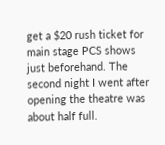get a $20 rush ticket for main stage PCS shows just beforehand. The second night I went after opening the theatre was about half full.